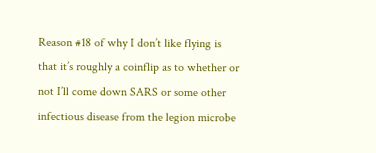Reason #18 of why I don’t like flying is that it’s roughly a coinflip as to whether or not I’ll come down SARS or some other infectious disease from the legion microbe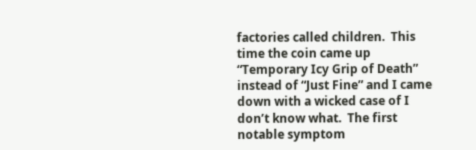factories called children.  This time the coin came up “Temporary Icy Grip of Death” instead of “Just Fine” and I came down with a wicked case of I don’t know what.  The first notable symptom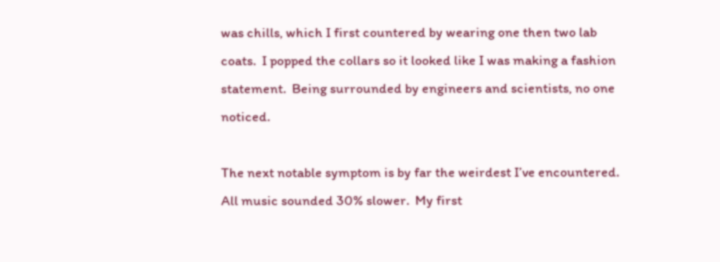was chills, which I first countered by wearing one then two lab coats.  I popped the collars so it looked like I was making a fashion statement.  Being surrounded by engineers and scientists, no one noticed.

The next notable symptom is by far the weirdest I’ve encountered.  All music sounded 30% slower.  My first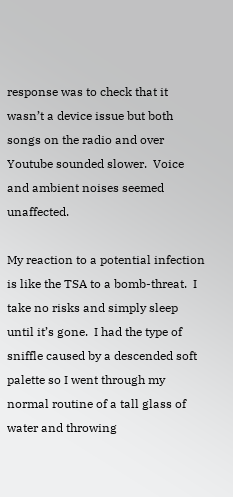response was to check that it wasn’t a device issue but both songs on the radio and over Youtube sounded slower.  Voice and ambient noises seemed unaffected.

My reaction to a potential infection is like the TSA to a bomb-threat.  I take no risks and simply sleep until it’s gone.  I had the type of sniffle caused by a descended soft palette so I went through my normal routine of a tall glass of water and throwing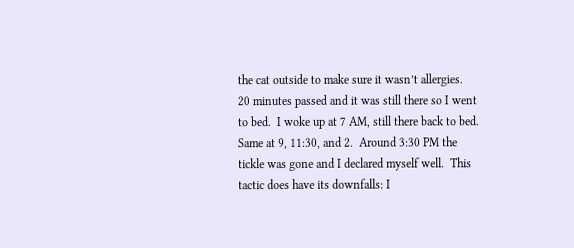the cat outside to make sure it wasn’t allergies.  20 minutes passed and it was still there so I went to bed.  I woke up at 7 AM, still there back to bed.  Same at 9, 11:30, and 2.  Around 3:30 PM the tickle was gone and I declared myself well.  This tactic does have its downfalls: I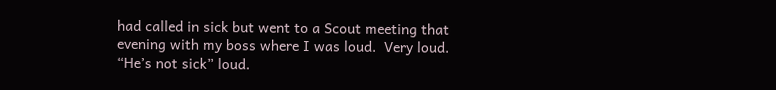had called in sick but went to a Scout meeting that evening with my boss where I was loud.  Very loud.  “He’s not sick” loud.